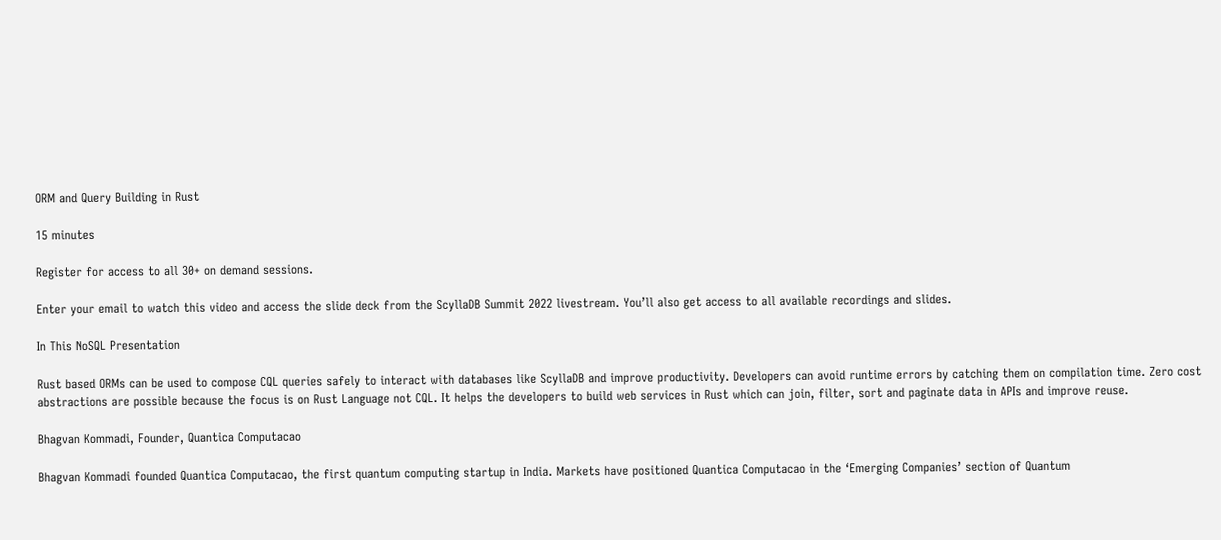ORM and Query Building in Rust

15 minutes

Register for access to all 30+ on demand sessions.

Enter your email to watch this video and access the slide deck from the ScyllaDB Summit 2022 livestream. You’ll also get access to all available recordings and slides.

In This NoSQL Presentation

Rust based ORMs can be used to compose CQL queries safely to interact with databases like ScyllaDB and improve productivity. Developers can avoid runtime errors by catching them on compilation time. Zero cost abstractions are possible because the focus is on Rust Language not CQL. It helps the developers to build web services in Rust which can join, filter, sort and paginate data in APIs and improve reuse.

Bhagvan Kommadi, Founder, Quantica Computacao

Bhagvan Kommadi founded Quantica Computacao, the first quantum computing startup in India. Markets have positioned Quantica Computacao in the ‘Emerging Companies’ section of Quantum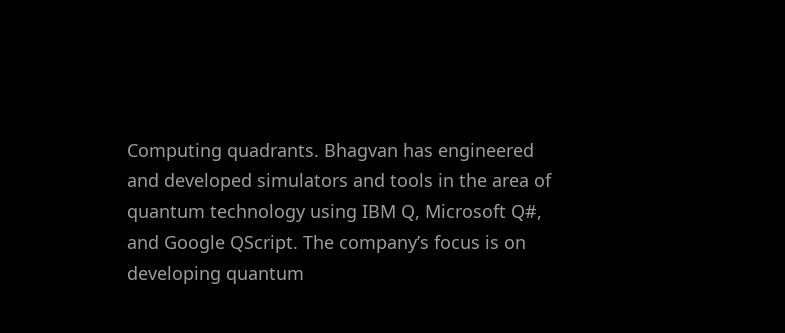Computing quadrants. Bhagvan has engineered and developed simulators and tools in the area of quantum technology using IBM Q, Microsoft Q#, and Google QScript. The company’s focus is on developing quantum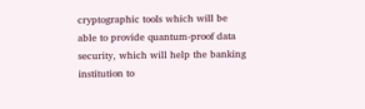cryptographic tools which will be able to provide quantum-proof data security, which will help the banking institution to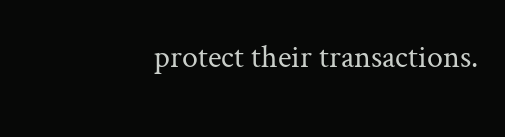protect their transactions.